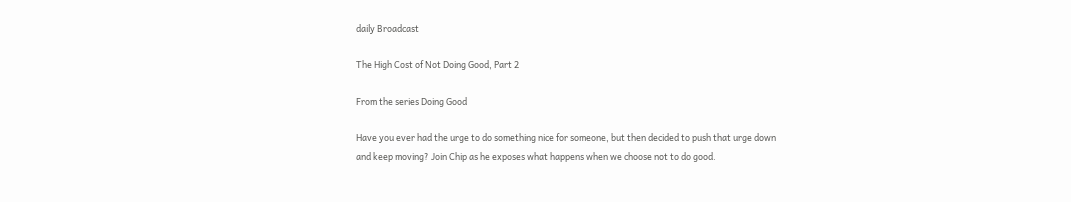daily Broadcast

The High Cost of Not Doing Good, Part 2

From the series Doing Good

Have you ever had the urge to do something nice for someone, but then decided to push that urge down and keep moving? Join Chip as he exposes what happens when we choose not to do good.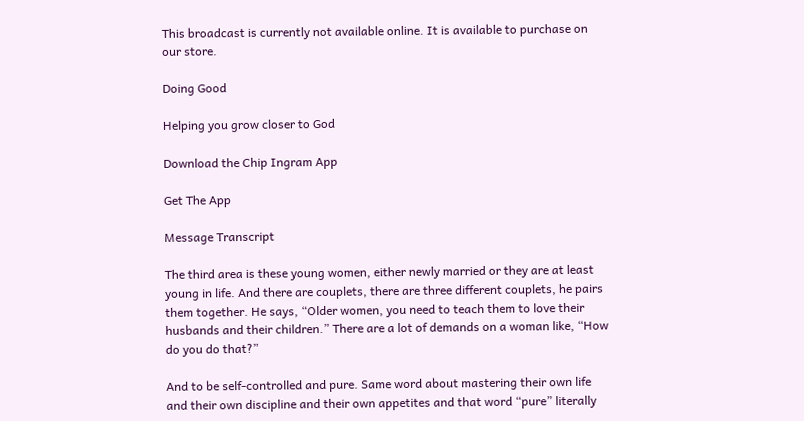This broadcast is currently not available online. It is available to purchase on our store.

Doing Good

Helping you grow closer to God

Download the Chip Ingram App

Get The App

Message Transcript

The third area is these young women, either newly married or they are at least young in life. And there are couplets, there are three different couplets, he pairs them together. He says, “Older women, you need to teach them to love their husbands and their children.” There are a lot of demands on a woman like, “How do you do that?”

And to be self-controlled and pure. Same word about mastering their own life and their own discipline and their own appetites and that word “pure” literally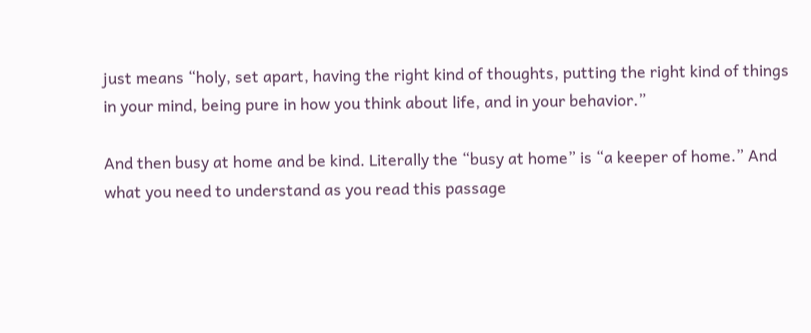just means “holy, set apart, having the right kind of thoughts, putting the right kind of things in your mind, being pure in how you think about life, and in your behavior.”

And then busy at home and be kind. Literally the “busy at home” is “a keeper of home.” And what you need to understand as you read this passage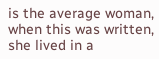is the average woman, when this was written, she lived in a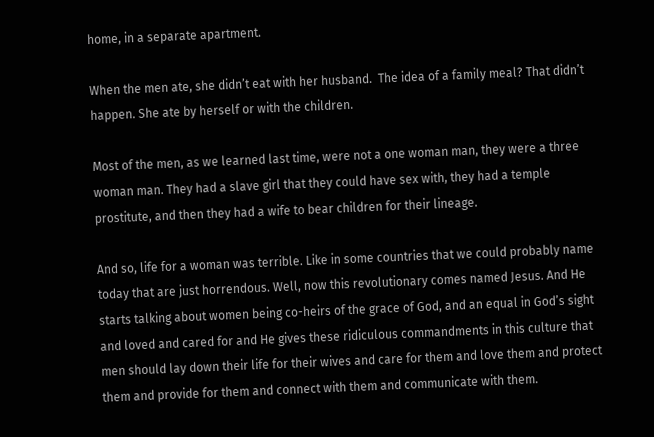home, in a separate apartment.

When the men ate, she didn’t eat with her husband.  The idea of a family meal? That didn’t happen. She ate by herself or with the children.

Most of the men, as we learned last time, were not a one woman man, they were a three woman man. They had a slave girl that they could have sex with, they had a temple prostitute, and then they had a wife to bear children for their lineage.

And so, life for a woman was terrible. Like in some countries that we could probably name today that are just horrendous. Well, now this revolutionary comes named Jesus. And He starts talking about women being co-heirs of the grace of God, and an equal in God’s sight and loved and cared for and He gives these ridiculous commandments in this culture that men should lay down their life for their wives and care for them and love them and protect them and provide for them and connect with them and communicate with them.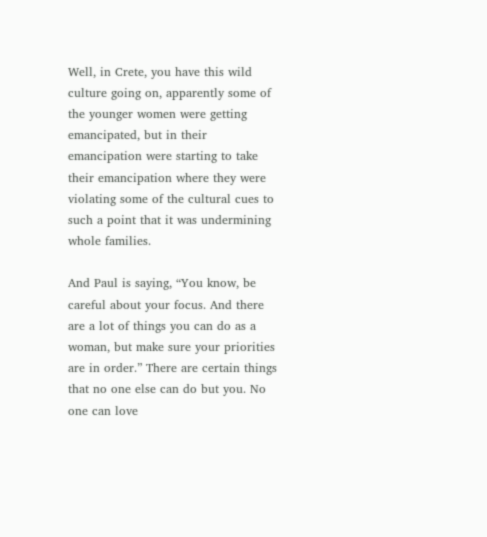Well, in Crete, you have this wild culture going on, apparently some of the younger women were getting emancipated, but in their emancipation were starting to take their emancipation where they were violating some of the cultural cues to such a point that it was undermining whole families.

And Paul is saying, “You know, be careful about your focus. And there are a lot of things you can do as a woman, but make sure your priorities are in order.” There are certain things that no one else can do but you. No one can love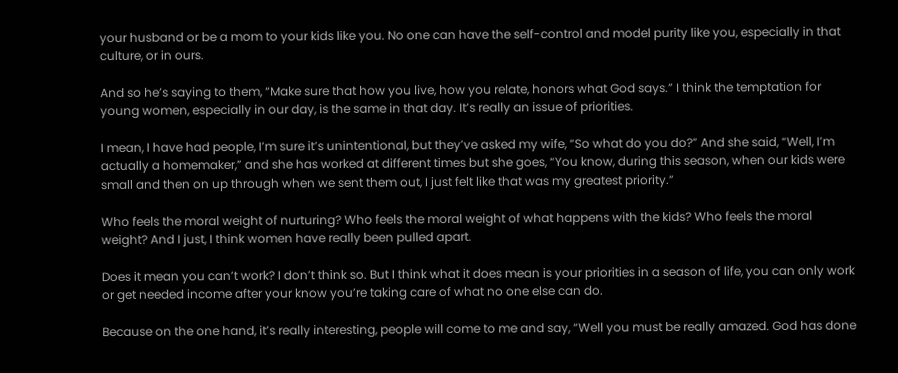your husband or be a mom to your kids like you. No one can have the self-control and model purity like you, especially in that culture, or in ours.

And so he’s saying to them, “Make sure that how you live, how you relate, honors what God says.” I think the temptation for young women, especially in our day, is the same in that day. It’s really an issue of priorities.

I mean, I have had people, I’m sure it’s unintentional, but they’ve asked my wife, “So what do you do?” And she said, “Well, I’m actually a homemaker,” and she has worked at different times but she goes, “You know, during this season, when our kids were small and then on up through when we sent them out, I just felt like that was my greatest priority.”

Who feels the moral weight of nurturing? Who feels the moral weight of what happens with the kids? Who feels the moral weight? And I just, I think women have really been pulled apart.

Does it mean you can’t work? I don’t think so. But I think what it does mean is your priorities in a season of life, you can only work or get needed income after your know you’re taking care of what no one else can do.

Because on the one hand, it’s really interesting, people will come to me and say, “Well you must be really amazed. God has done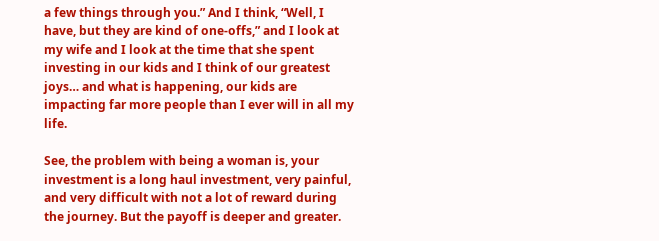a few things through you.” And I think, “Well, I have, but they are kind of one-offs,” and I look at my wife and I look at the time that she spent investing in our kids and I think of our greatest joys… and what is happening, our kids are impacting far more people than I ever will in all my life.

See, the problem with being a woman is, your investment is a long haul investment, very painful, and very difficult with not a lot of reward during the journey. But the payoff is deeper and greater.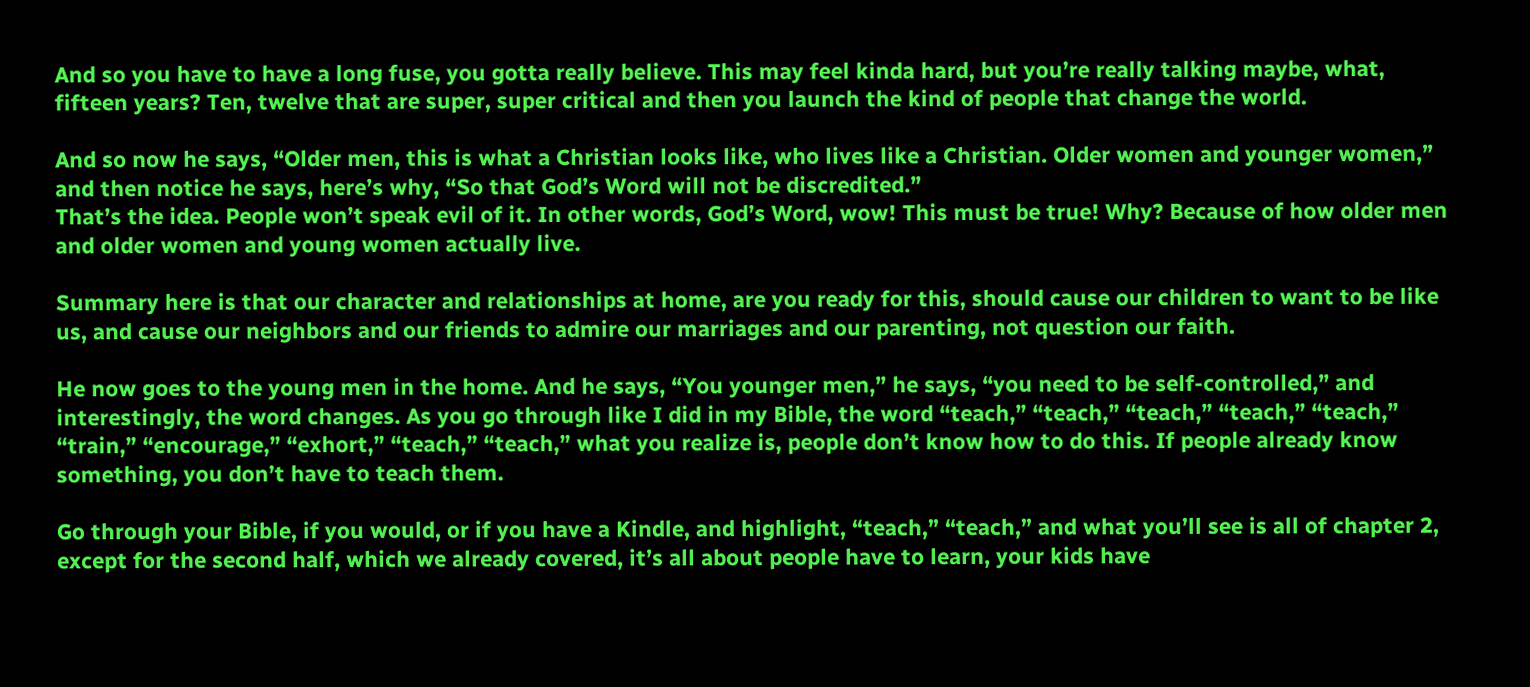And so you have to have a long fuse, you gotta really believe. This may feel kinda hard, but you’re really talking maybe, what, fifteen years? Ten, twelve that are super, super critical and then you launch the kind of people that change the world.

And so now he says, “Older men, this is what a Christian looks like, who lives like a Christian. Older women and younger women,” and then notice he says, here’s why, “So that God’s Word will not be discredited.”
That’s the idea. People won’t speak evil of it. In other words, God’s Word, wow! This must be true! Why? Because of how older men and older women and young women actually live.

Summary here is that our character and relationships at home, are you ready for this, should cause our children to want to be like us, and cause our neighbors and our friends to admire our marriages and our parenting, not question our faith.

He now goes to the young men in the home. And he says, “You younger men,” he says, “you need to be self-controlled,” and interestingly, the word changes. As you go through like I did in my Bible, the word “teach,” “teach,” “teach,” “teach,” “teach,” “train,” “encourage,” “exhort,” “teach,” “teach,” what you realize is, people don’t know how to do this. If people already know something, you don’t have to teach them.

Go through your Bible, if you would, or if you have a Kindle, and highlight, “teach,” “teach,” and what you’ll see is all of chapter 2, except for the second half, which we already covered, it’s all about people have to learn, your kids have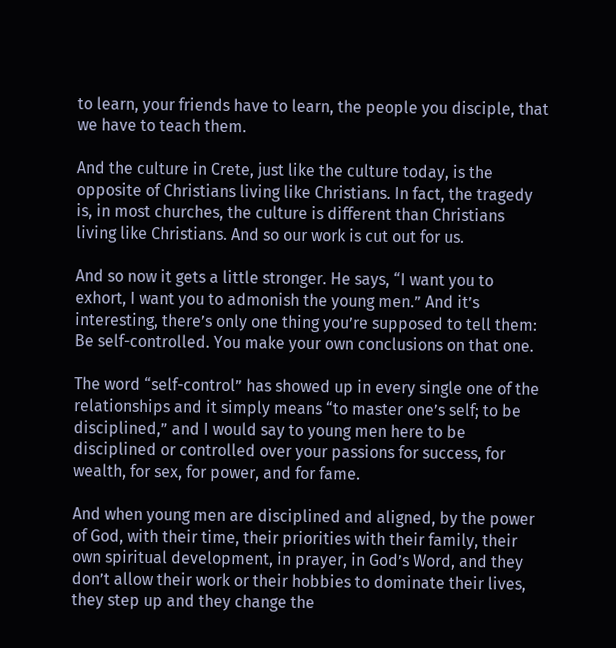to learn, your friends have to learn, the people you disciple, that we have to teach them.

And the culture in Crete, just like the culture today, is the opposite of Christians living like Christians. In fact, the tragedy is, in most churches, the culture is different than Christians living like Christians. And so our work is cut out for us.

And so now it gets a little stronger. He says, “I want you to exhort, I want you to admonish the young men.” And it’s interesting, there’s only one thing you’re supposed to tell them: Be self-controlled. You make your own conclusions on that one.

The word “self-control” has showed up in every single one of the relationships and it simply means “to master one’s self; to be disciplined,” and I would say to young men here to be disciplined or controlled over your passions for success, for wealth, for sex, for power, and for fame.

And when young men are disciplined and aligned, by the power of God, with their time, their priorities with their family, their own spiritual development, in prayer, in God’s Word, and they don’t allow their work or their hobbies to dominate their lives, they step up and they change the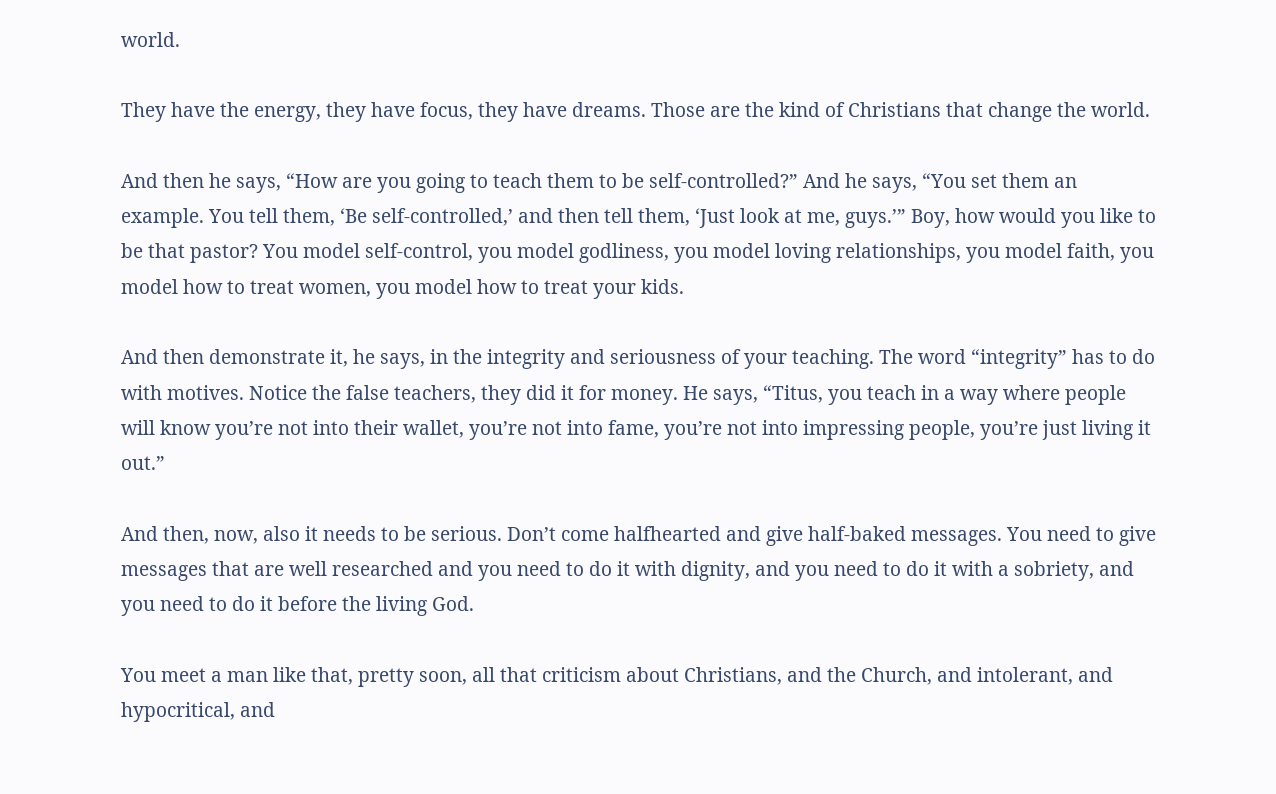world.

They have the energy, they have focus, they have dreams. Those are the kind of Christians that change the world.

And then he says, “How are you going to teach them to be self-controlled?” And he says, “You set them an example. You tell them, ‘Be self-controlled,’ and then tell them, ‘Just look at me, guys.’” Boy, how would you like to be that pastor? You model self-control, you model godliness, you model loving relationships, you model faith, you model how to treat women, you model how to treat your kids.

And then demonstrate it, he says, in the integrity and seriousness of your teaching. The word “integrity” has to do with motives. Notice the false teachers, they did it for money. He says, “Titus, you teach in a way where people will know you’re not into their wallet, you’re not into fame, you’re not into impressing people, you’re just living it out.”

And then, now, also it needs to be serious. Don’t come halfhearted and give half-baked messages. You need to give messages that are well researched and you need to do it with dignity, and you need to do it with a sobriety, and you need to do it before the living God.

You meet a man like that, pretty soon, all that criticism about Christians, and the Church, and intolerant, and hypocritical, and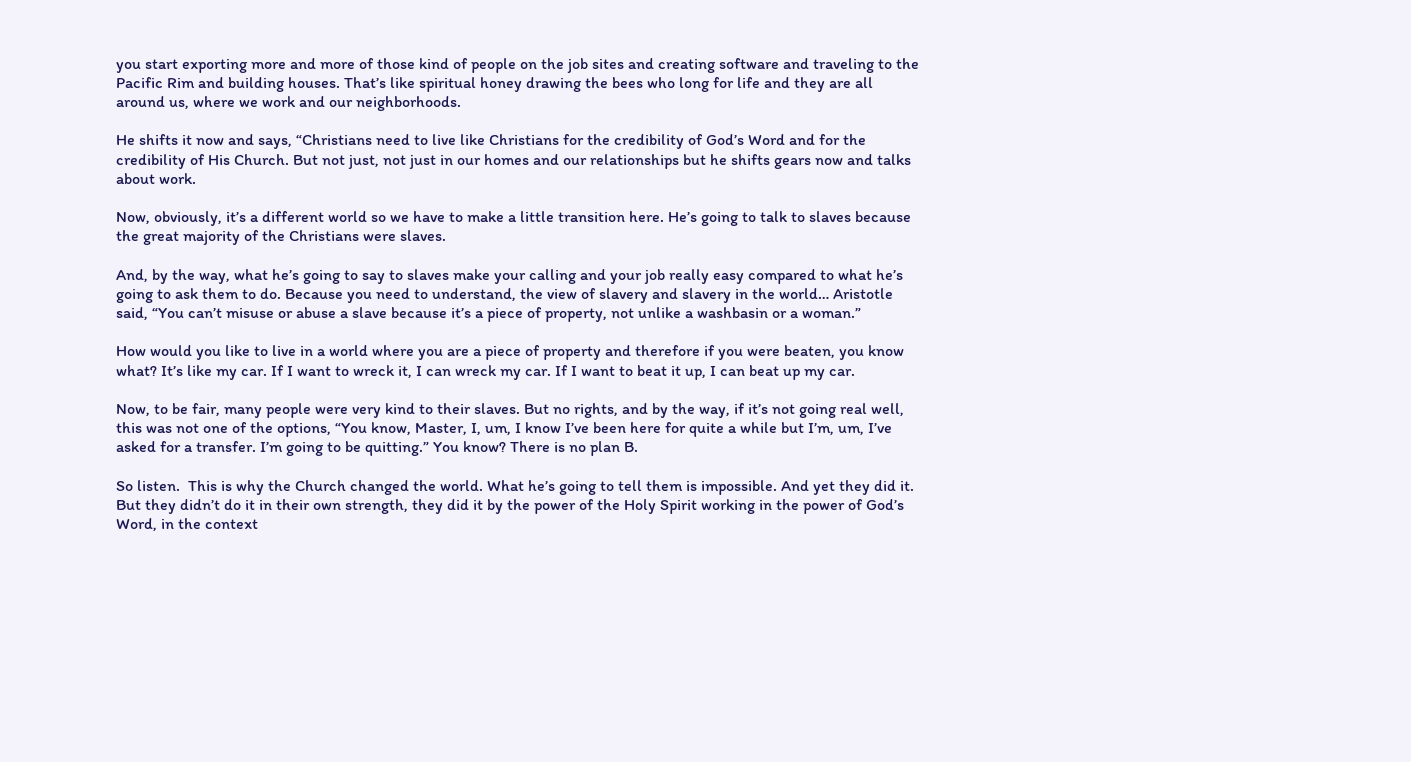you start exporting more and more of those kind of people on the job sites and creating software and traveling to the Pacific Rim and building houses. That’s like spiritual honey drawing the bees who long for life and they are all around us, where we work and our neighborhoods.

He shifts it now and says, “Christians need to live like Christians for the credibility of God’s Word and for the credibility of His Church. But not just, not just in our homes and our relationships but he shifts gears now and talks about work.

Now, obviously, it’s a different world so we have to make a little transition here. He’s going to talk to slaves because the great majority of the Christians were slaves.

And, by the way, what he’s going to say to slaves make your calling and your job really easy compared to what he’s going to ask them to do. Because you need to understand, the view of slavery and slavery in the world… Aristotle said, “You can’t misuse or abuse a slave because it’s a piece of property, not unlike a washbasin or a woman.”

How would you like to live in a world where you are a piece of property and therefore if you were beaten, you know what? It’s like my car. If I want to wreck it, I can wreck my car. If I want to beat it up, I can beat up my car.

Now, to be fair, many people were very kind to their slaves. But no rights, and by the way, if it’s not going real well, this was not one of the options, “You know, Master, I, um, I know I’ve been here for quite a while but I’m, um, I’ve asked for a transfer. I’m going to be quitting.” You know? There is no plan B.

So listen.  This is why the Church changed the world. What he’s going to tell them is impossible. And yet they did it. But they didn’t do it in their own strength, they did it by the power of the Holy Spirit working in the power of God’s Word, in the context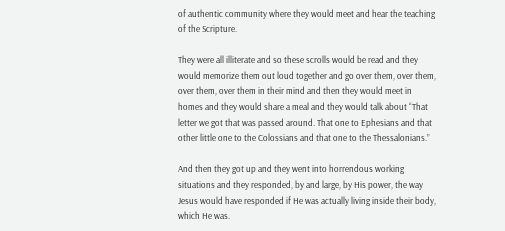of authentic community where they would meet and hear the teaching of the Scripture.

They were all illiterate and so these scrolls would be read and they would memorize them out loud together and go over them, over them, over them, over them in their mind and then they would meet in homes and they would share a meal and they would talk about “That letter we got that was passed around. That one to Ephesians and that other little one to the Colossians and that one to the Thessalonians.”

And then they got up and they went into horrendous working situations and they responded, by and large, by His power, the way Jesus would have responded if He was actually living inside their body, which He was.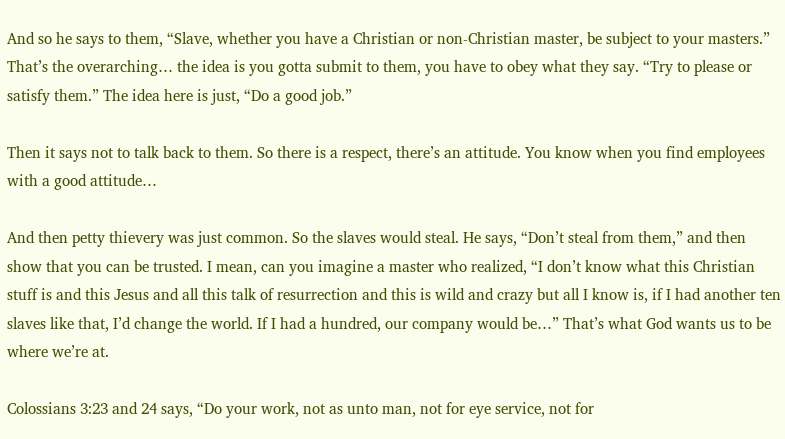And so he says to them, “Slave, whether you have a Christian or non-Christian master, be subject to your masters.” That’s the overarching… the idea is you gotta submit to them, you have to obey what they say. “Try to please or satisfy them.” The idea here is just, “Do a good job.”

Then it says not to talk back to them. So there is a respect, there’s an attitude. You know when you find employees with a good attitude…

And then petty thievery was just common. So the slaves would steal. He says, “Don’t steal from them,” and then show that you can be trusted. I mean, can you imagine a master who realized, “I don’t know what this Christian stuff is and this Jesus and all this talk of resurrection and this is wild and crazy but all I know is, if I had another ten slaves like that, I’d change the world. If I had a hundred, our company would be…” That’s what God wants us to be where we’re at.

Colossians 3:23 and 24 says, “Do your work, not as unto man, not for eye service, not for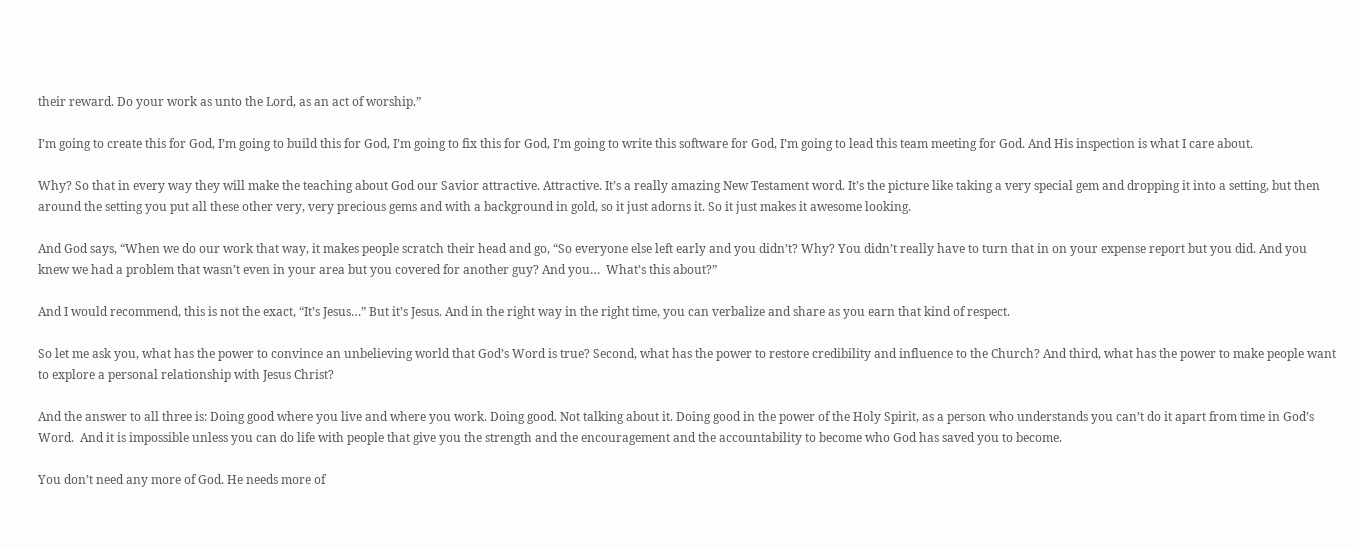their reward. Do your work as unto the Lord, as an act of worship.”

I’m going to create this for God, I’m going to build this for God, I’m going to fix this for God, I’m going to write this software for God, I’m going to lead this team meeting for God. And His inspection is what I care about.

Why? So that in every way they will make the teaching about God our Savior attractive. Attractive. It’s a really amazing New Testament word. It’s the picture like taking a very special gem and dropping it into a setting, but then around the setting you put all these other very, very precious gems and with a background in gold, so it just adorns it. So it just makes it awesome looking.

And God says, “When we do our work that way, it makes people scratch their head and go, “So everyone else left early and you didn’t? Why? You didn’t really have to turn that in on your expense report but you did. And you knew we had a problem that wasn’t even in your area but you covered for another guy? And you…  What’s this about?”

And I would recommend, this is not the exact, “It’s Jesus…” But it’s Jesus. And in the right way in the right time, you can verbalize and share as you earn that kind of respect.

So let me ask you, what has the power to convince an unbelieving world that God’s Word is true? Second, what has the power to restore credibility and influence to the Church? And third, what has the power to make people want to explore a personal relationship with Jesus Christ?

And the answer to all three is: Doing good where you live and where you work. Doing good. Not talking about it. Doing good in the power of the Holy Spirit, as a person who understands you can’t do it apart from time in God’s Word.  And it is impossible unless you can do life with people that give you the strength and the encouragement and the accountability to become who God has saved you to become.

You don’t need any more of God. He needs more of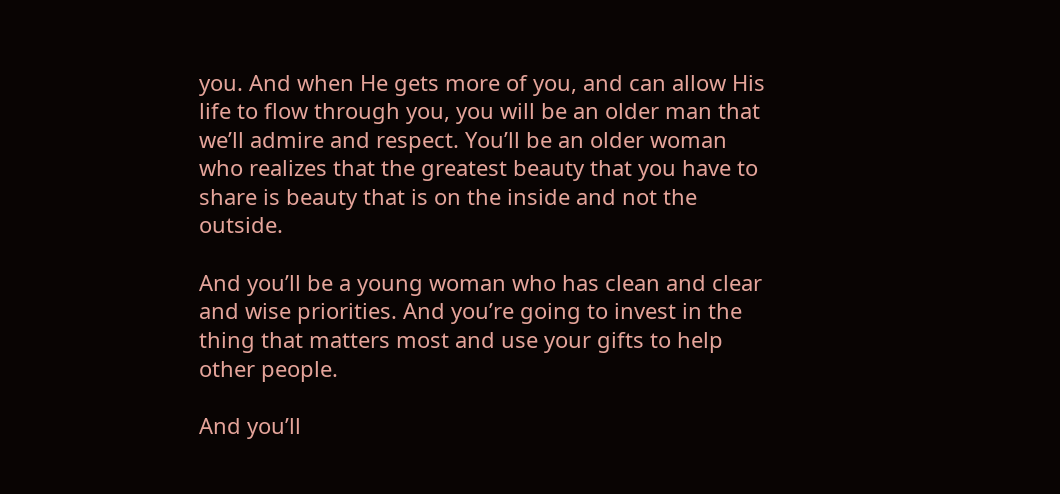you. And when He gets more of you, and can allow His life to flow through you, you will be an older man that we’ll admire and respect. You’ll be an older woman who realizes that the greatest beauty that you have to share is beauty that is on the inside and not the outside.

And you’ll be a young woman who has clean and clear and wise priorities. And you’re going to invest in the thing that matters most and use your gifts to help other people.

And you’ll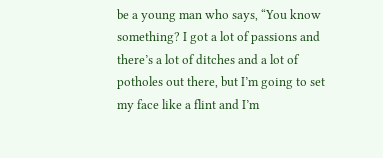be a young man who says, “You know something? I got a lot of passions and there’s a lot of ditches and a lot of potholes out there, but I’m going to set my face like a flint and I’m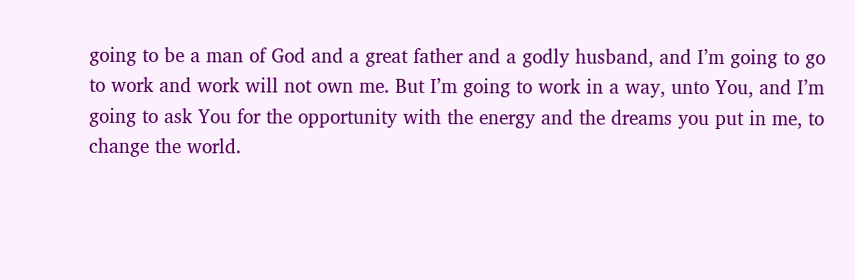going to be a man of God and a great father and a godly husband, and I’m going to go to work and work will not own me. But I’m going to work in a way, unto You, and I’m going to ask You for the opportunity with the energy and the dreams you put in me, to change the world.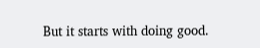But it starts with doing good.